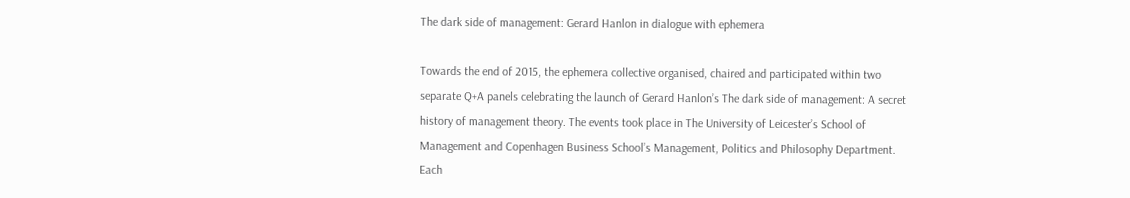The dark side of management: Gerard Hanlon in dialogue with ephemera

Towards the end of 2015, the ephemera collective organised, chaired and participated within two separate Q+A panels celebrating the launch of Gerard Hanlon’s The dark side of management: A secret history of management theory. The events took place in The University of Leicester’s School of Management and Copenhagen Business School’s Management, Politics and Philosophy Department. Each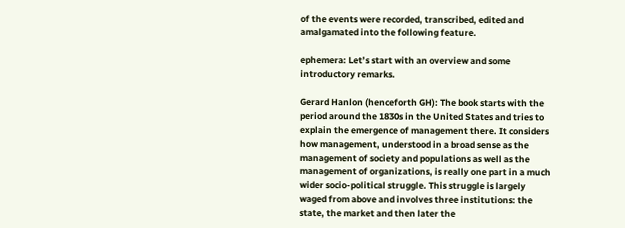of the events were recorded, transcribed, edited and amalgamated into the following feature.

ephemera: Let’s start with an overview and some introductory remarks.

Gerard Hanlon (henceforth GH): The book starts with the period around the 1830s in the United States and tries to explain the emergence of management there. It considers how management, understood in a broad sense as the management of society and populations as well as the management of organizations, is really one part in a much wider socio-political struggle. This struggle is largely waged from above and involves three institutions: the state, the market and then later the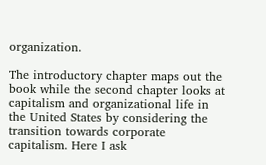organization.

The introductory chapter maps out the book while the second chapter looks at capitalism and organizational life in the United States by considering the transition towards corporate capitalism. Here I ask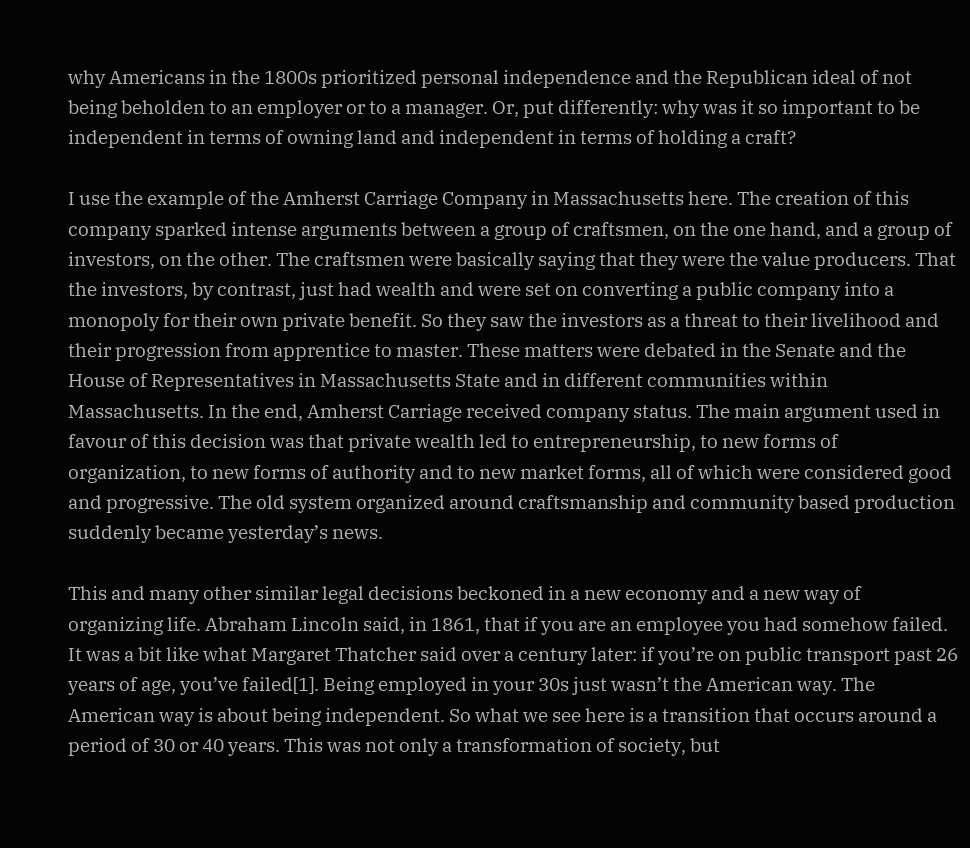why Americans in the 1800s prioritized personal independence and the Republican ideal of not being beholden to an employer or to a manager. Or, put differently: why was it so important to be independent in terms of owning land and independent in terms of holding a craft?

I use the example of the Amherst Carriage Company in Massachusetts here. The creation of this company sparked intense arguments between a group of craftsmen, on the one hand, and a group of investors, on the other. The craftsmen were basically saying that they were the value producers. That the investors, by contrast, just had wealth and were set on converting a public company into a monopoly for their own private benefit. So they saw the investors as a threat to their livelihood and their progression from apprentice to master. These matters were debated in the Senate and the House of Representatives in Massachusetts State and in different communities within Massachusetts. In the end, Amherst Carriage received company status. The main argument used in favour of this decision was that private wealth led to entrepreneurship, to new forms of organization, to new forms of authority and to new market forms, all of which were considered good and progressive. The old system organized around craftsmanship and community based production suddenly became yesterday’s news.

This and many other similar legal decisions beckoned in a new economy and a new way of organizing life. Abraham Lincoln said, in 1861, that if you are an employee you had somehow failed. It was a bit like what Margaret Thatcher said over a century later: if you’re on public transport past 26 years of age, you’ve failed[1]. Being employed in your 30s just wasn’t the American way. The American way is about being independent. So what we see here is a transition that occurs around a period of 30 or 40 years. This was not only a transformation of society, but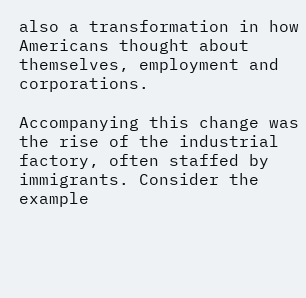also a transformation in how Americans thought about themselves, employment and corporations.

Accompanying this change was the rise of the industrial factory, often staffed by immigrants. Consider the example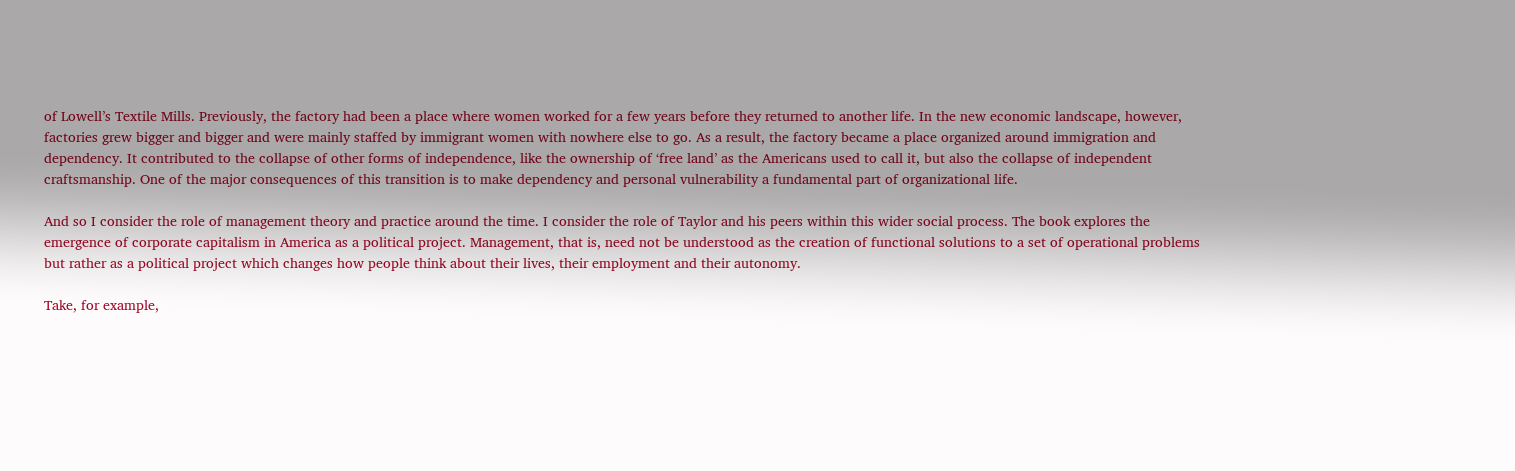of Lowell’s Textile Mills. Previously, the factory had been a place where women worked for a few years before they returned to another life. In the new economic landscape, however, factories grew bigger and bigger and were mainly staffed by immigrant women with nowhere else to go. As a result, the factory became a place organized around immigration and dependency. It contributed to the collapse of other forms of independence, like the ownership of ‘free land’ as the Americans used to call it, but also the collapse of independent craftsmanship. One of the major consequences of this transition is to make dependency and personal vulnerability a fundamental part of organizational life.

And so I consider the role of management theory and practice around the time. I consider the role of Taylor and his peers within this wider social process. The book explores the emergence of corporate capitalism in America as a political project. Management, that is, need not be understood as the creation of functional solutions to a set of operational problems but rather as a political project which changes how people think about their lives, their employment and their autonomy.

Take, for example,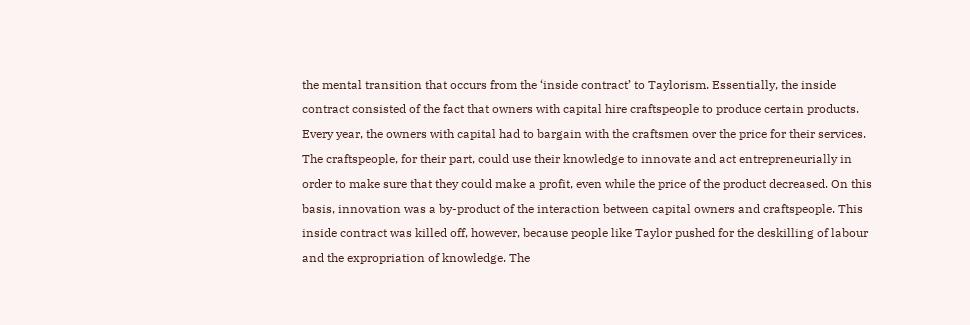the mental transition that occurs from the ‘inside contract’ to Taylorism. Essentially, the inside contract consisted of the fact that owners with capital hire craftspeople to produce certain products. Every year, the owners with capital had to bargain with the craftsmen over the price for their services. The craftspeople, for their part, could use their knowledge to innovate and act entrepreneurially in order to make sure that they could make a profit, even while the price of the product decreased. On this basis, innovation was a by-product of the interaction between capital owners and craftspeople. This inside contract was killed off, however, because people like Taylor pushed for the deskilling of labour and the expropriation of knowledge. The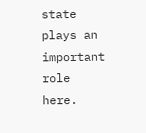state plays an important role here.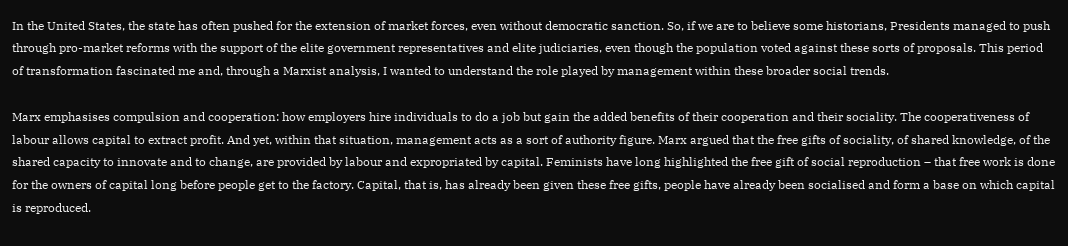In the United States, the state has often pushed for the extension of market forces, even without democratic sanction. So, if we are to believe some historians, Presidents managed to push through pro-market reforms with the support of the elite government representatives and elite judiciaries, even though the population voted against these sorts of proposals. This period of transformation fascinated me and, through a Marxist analysis, I wanted to understand the role played by management within these broader social trends.

Marx emphasises compulsion and cooperation: how employers hire individuals to do a job but gain the added benefits of their cooperation and their sociality. The cooperativeness of labour allows capital to extract profit. And yet, within that situation, management acts as a sort of authority figure. Marx argued that the free gifts of sociality, of shared knowledge, of the shared capacity to innovate and to change, are provided by labour and expropriated by capital. Feminists have long highlighted the free gift of social reproduction – that free work is done for the owners of capital long before people get to the factory. Capital, that is, has already been given these free gifts, people have already been socialised and form a base on which capital is reproduced.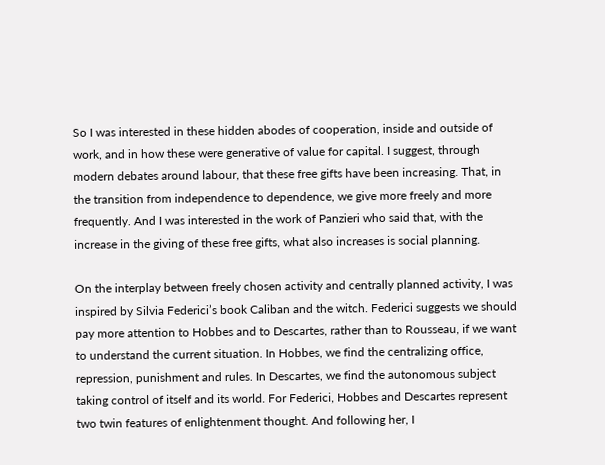So I was interested in these hidden abodes of cooperation, inside and outside of work, and in how these were generative of value for capital. I suggest, through modern debates around labour, that these free gifts have been increasing. That, in the transition from independence to dependence, we give more freely and more frequently. And I was interested in the work of Panzieri who said that, with the increase in the giving of these free gifts, what also increases is social planning.

On the interplay between freely chosen activity and centrally planned activity, I was inspired by Silvia Federici’s book Caliban and the witch. Federici suggests we should pay more attention to Hobbes and to Descartes, rather than to Rousseau, if we want to understand the current situation. In Hobbes, we find the centralizing office, repression, punishment and rules. In Descartes, we find the autonomous subject taking control of itself and its world. For Federici, Hobbes and Descartes represent two twin features of enlightenment thought. And following her, I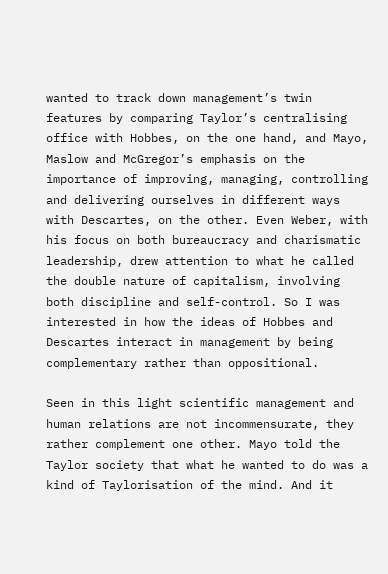wanted to track down management’s twin features by comparing Taylor’s centralising office with Hobbes, on the one hand, and Mayo, Maslow and McGregor’s emphasis on the importance of improving, managing, controlling and delivering ourselves in different ways with Descartes, on the other. Even Weber, with his focus on both bureaucracy and charismatic leadership, drew attention to what he called the double nature of capitalism, involving both discipline and self-control. So I was interested in how the ideas of Hobbes and Descartes interact in management by being complementary rather than oppositional.

Seen in this light scientific management and human relations are not incommensurate, they rather complement one other. Mayo told the Taylor society that what he wanted to do was a kind of Taylorisation of the mind. And it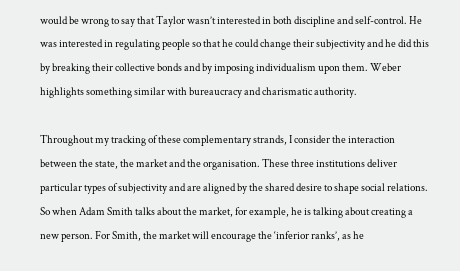would be wrong to say that Taylor wasn’t interested in both discipline and self-control. He was interested in regulating people so that he could change their subjectivity and he did this by breaking their collective bonds and by imposing individualism upon them. Weber highlights something similar with bureaucracy and charismatic authority.

Throughout my tracking of these complementary strands, I consider the interaction between the state, the market and the organisation. These three institutions deliver particular types of subjectivity and are aligned by the shared desire to shape social relations. So when Adam Smith talks about the market, for example, he is talking about creating a new person. For Smith, the market will encourage the ‘inferior ranks’, as he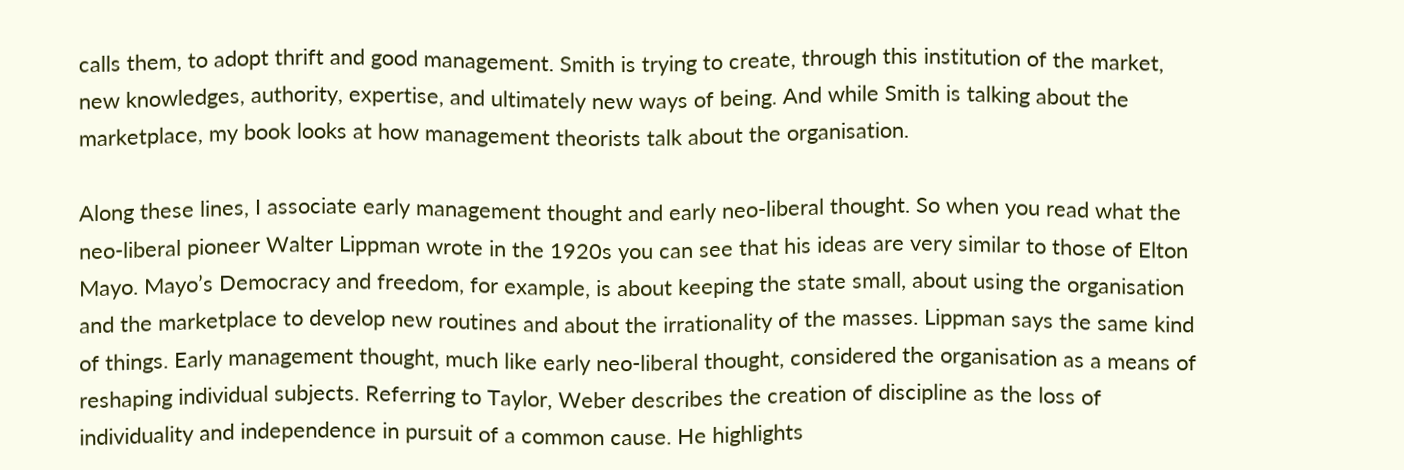calls them, to adopt thrift and good management. Smith is trying to create, through this institution of the market, new knowledges, authority, expertise, and ultimately new ways of being. And while Smith is talking about the marketplace, my book looks at how management theorists talk about the organisation.

Along these lines, I associate early management thought and early neo-liberal thought. So when you read what the neo-liberal pioneer Walter Lippman wrote in the 1920s you can see that his ideas are very similar to those of Elton Mayo. Mayo’s Democracy and freedom, for example, is about keeping the state small, about using the organisation and the marketplace to develop new routines and about the irrationality of the masses. Lippman says the same kind of things. Early management thought, much like early neo-liberal thought, considered the organisation as a means of reshaping individual subjects. Referring to Taylor, Weber describes the creation of discipline as the loss of individuality and independence in pursuit of a common cause. He highlights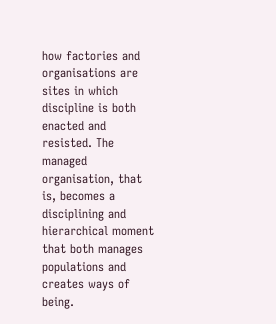how factories and organisations are sites in which discipline is both enacted and resisted. The managed organisation, that is, becomes a disciplining and hierarchical moment that both manages populations and creates ways of being.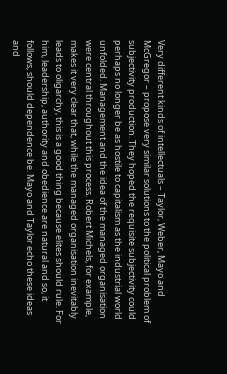Very different kinds of intellectuals – Taylor, Weber, Mayo and McGregor – propose very similar solutions to the political problem of subjectivity production. They hoped the requisite subjectivity could perhaps no longer be as hostile to capitalism as the industrial world unfolded. Management and the idea of the managed organisation were central throughout this process. Robert Michels, for example, makes it very clear that, while the managed organisation inevitably leads to oligarchy, this is a good thing because elites should rule. For him, leadership, authority and obedience are natural and so, it follows, should dependence be. Mayo and Taylor echo these ideas and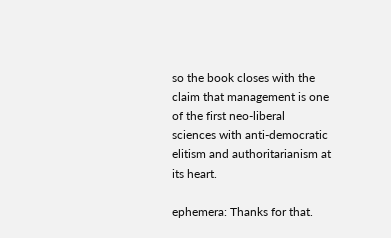so the book closes with the claim that management is one of the first neo-liberal sciences with anti-democratic elitism and authoritarianism at its heart.

ephemera: Thanks for that.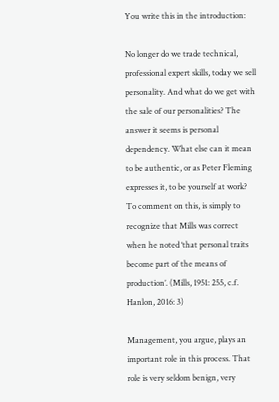You write this in the introduction:

No longer do we trade technical, professional expert skills, today we sell personality. And what do we get with the sale of our personalities? The answer it seems is personal dependency. What else can it mean to be authentic, or as Peter Fleming expresses it, to be yourself at work? To comment on this, is simply to recognize that Mills was correct when he noted ‘that personal traits become part of the means of production’. (Mills, 1951: 255, c.f. Hanlon, 2016: 3)

Management, you argue, plays an important role in this process. That role is very seldom benign, very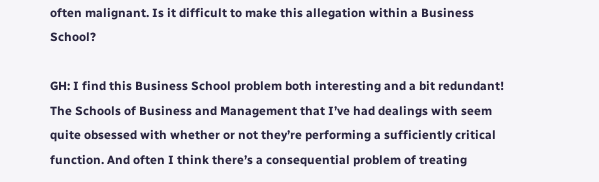often malignant. Is it difficult to make this allegation within a Business School?

GH: I find this Business School problem both interesting and a bit redundant! The Schools of Business and Management that I’ve had dealings with seem quite obsessed with whether or not they’re performing a sufficiently critical function. And often I think there’s a consequential problem of treating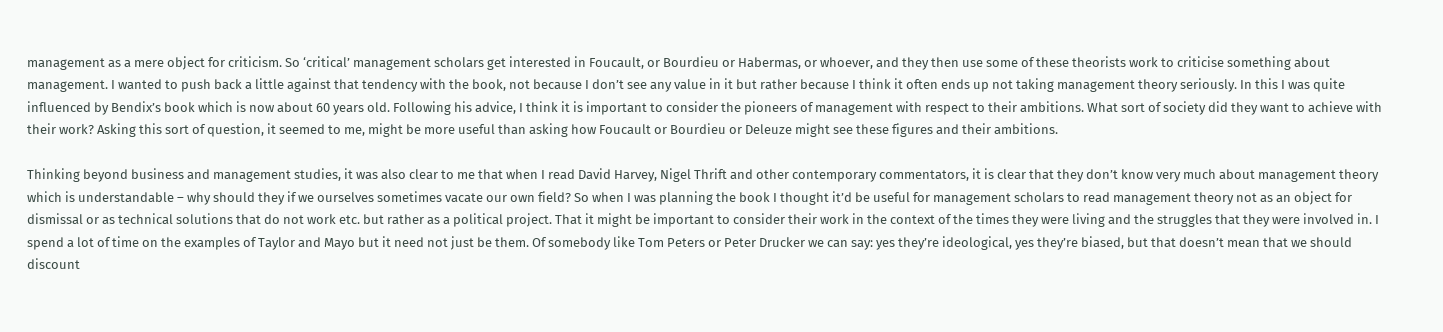management as a mere object for criticism. So ‘critical’ management scholars get interested in Foucault, or Bourdieu or Habermas, or whoever, and they then use some of these theorists work to criticise something about management. I wanted to push back a little against that tendency with the book, not because I don’t see any value in it but rather because I think it often ends up not taking management theory seriously. In this I was quite influenced by Bendix’s book which is now about 60 years old. Following his advice, I think it is important to consider the pioneers of management with respect to their ambitions. What sort of society did they want to achieve with their work? Asking this sort of question, it seemed to me, might be more useful than asking how Foucault or Bourdieu or Deleuze might see these figures and their ambitions.

Thinking beyond business and management studies, it was also clear to me that when I read David Harvey, Nigel Thrift and other contemporary commentators, it is clear that they don’t know very much about management theory which is understandable – why should they if we ourselves sometimes vacate our own field? So when I was planning the book I thought it’d be useful for management scholars to read management theory not as an object for dismissal or as technical solutions that do not work etc. but rather as a political project. That it might be important to consider their work in the context of the times they were living and the struggles that they were involved in. I spend a lot of time on the examples of Taylor and Mayo but it need not just be them. Of somebody like Tom Peters or Peter Drucker we can say: yes they’re ideological, yes they’re biased, but that doesn’t mean that we should discount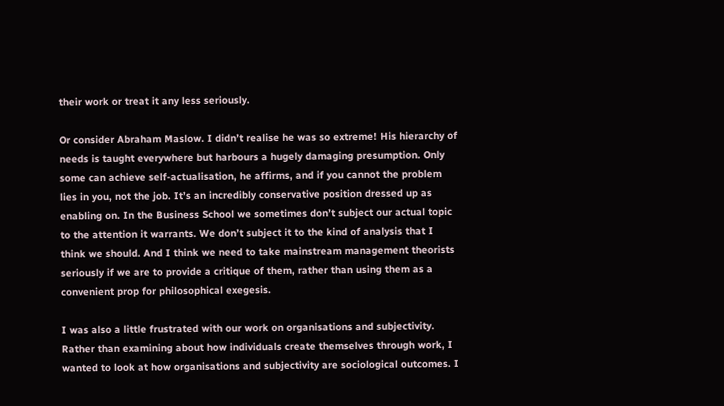their work or treat it any less seriously.

Or consider Abraham Maslow. I didn’t realise he was so extreme! His hierarchy of needs is taught everywhere but harbours a hugely damaging presumption. Only some can achieve self-actualisation, he affirms, and if you cannot the problem lies in you, not the job. It’s an incredibly conservative position dressed up as enabling on. In the Business School we sometimes don’t subject our actual topic to the attention it warrants. We don’t subject it to the kind of analysis that I think we should. And I think we need to take mainstream management theorists seriously if we are to provide a critique of them, rather than using them as a convenient prop for philosophical exegesis.

I was also a little frustrated with our work on organisations and subjectivity. Rather than examining about how individuals create themselves through work, I wanted to look at how organisations and subjectivity are sociological outcomes. I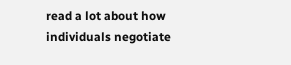read a lot about how individuals negotiate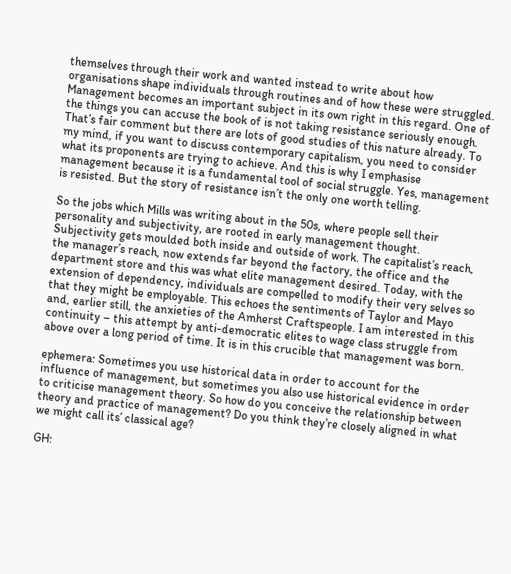themselves through their work and wanted instead to write about how organisations shape individuals through routines and of how these were struggled. Management becomes an important subject in its own right in this regard. One of the things you can accuse the book of is not taking resistance seriously enough. That’s fair comment but there are lots of good studies of this nature already. To my mind, if you want to discuss contemporary capitalism, you need to consider what its proponents are trying to achieve. And this is why I emphasise management because it is a fundamental tool of social struggle. Yes, management is resisted. But the story of resistance isn’t the only one worth telling.

So the jobs which Mills was writing about in the 50s, where people sell their personality and subjectivity, are rooted in early management thought. Subjectivity gets moulded both inside and outside of work. The capitalist’s reach, the manager’s reach, now extends far beyond the factory, the office and the department store and this was what elite management desired. Today, with the extension of dependency, individuals are compelled to modify their very selves so that they might be employable. This echoes the sentiments of Taylor and Mayo and, earlier still, the anxieties of the Amherst Craftspeople. I am interested in this continuity – this attempt by anti-democratic elites to wage class struggle from above over a long period of time. It is in this crucible that management was born.

ephemera: Sometimes you use historical data in order to account for the influence of management, but sometimes you also use historical evidence in order to criticise management theory. So how do you conceive the relationship between theory and practice of management? Do you think they’re closely aligned in what we might call its’ classical age?

GH: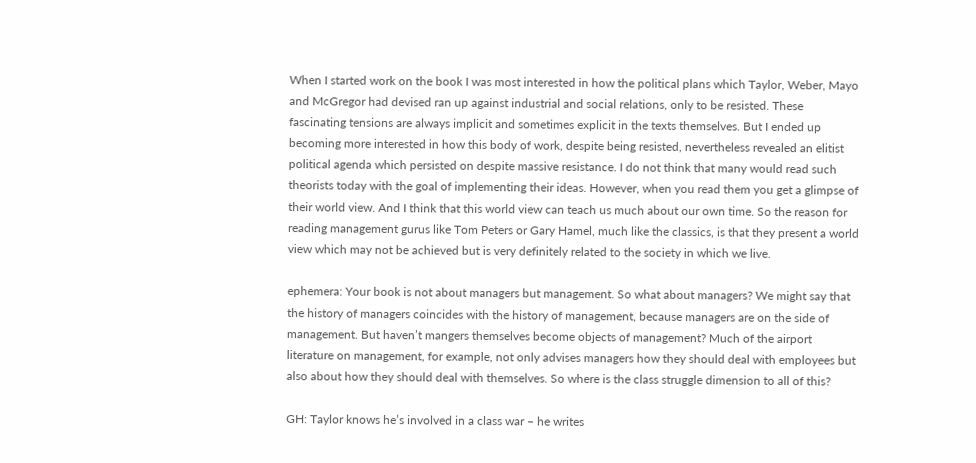When I started work on the book I was most interested in how the political plans which Taylor, Weber, Mayo and McGregor had devised ran up against industrial and social relations, only to be resisted. These fascinating tensions are always implicit and sometimes explicit in the texts themselves. But I ended up becoming more interested in how this body of work, despite being resisted, nevertheless revealed an elitist political agenda which persisted on despite massive resistance. I do not think that many would read such theorists today with the goal of implementing their ideas. However, when you read them you get a glimpse of their world view. And I think that this world view can teach us much about our own time. So the reason for reading management gurus like Tom Peters or Gary Hamel, much like the classics, is that they present a world view which may not be achieved but is very definitely related to the society in which we live.

ephemera: Your book is not about managers but management. So what about managers? We might say that the history of managers coincides with the history of management, because managers are on the side of management. But haven’t mangers themselves become objects of management? Much of the airport literature on management, for example, not only advises managers how they should deal with employees but also about how they should deal with themselves. So where is the class struggle dimension to all of this?

GH: Taylor knows he’s involved in a class war – he writes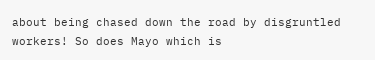about being chased down the road by disgruntled workers! So does Mayo which is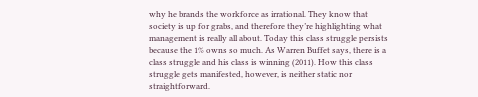why he brands the workforce as irrational. They know that society is up for grabs, and therefore they’re highlighting what management is really all about. Today this class struggle persists because the 1% owns so much. As Warren Buffet says, there is a class struggle and his class is winning (2011). How this class struggle gets manifested, however, is neither static nor straightforward.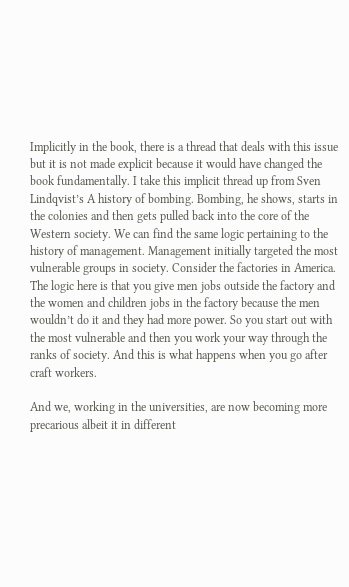Implicitly in the book, there is a thread that deals with this issue but it is not made explicit because it would have changed the book fundamentally. I take this implicit thread up from Sven Lindqvist’s A history of bombing. Bombing, he shows, starts in the colonies and then gets pulled back into the core of the Western society. We can find the same logic pertaining to the history of management. Management initially targeted the most vulnerable groups in society. Consider the factories in America. The logic here is that you give men jobs outside the factory and the women and children jobs in the factory because the men wouldn’t do it and they had more power. So you start out with the most vulnerable and then you work your way through the ranks of society. And this is what happens when you go after craft workers.

And we, working in the universities, are now becoming more precarious albeit it in different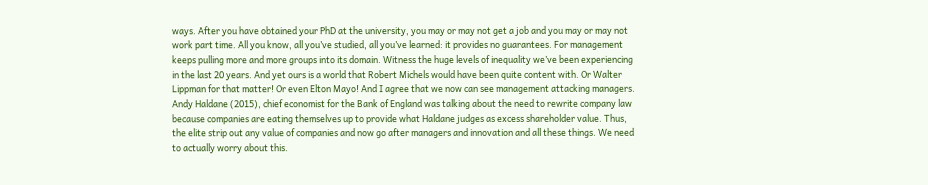ways. After you have obtained your PhD at the university, you may or may not get a job and you may or may not work part time. All you know, all you’ve studied, all you’ve learned: it provides no guarantees. For management keeps pulling more and more groups into its domain. Witness the huge levels of inequality we’ve been experiencing in the last 20 years. And yet ours is a world that Robert Michels would have been quite content with. Or Walter Lippman for that matter! Or even Elton Mayo! And I agree that we now can see management attacking managers. Andy Haldane (2015), chief economist for the Bank of England was talking about the need to rewrite company law because companies are eating themselves up to provide what Haldane judges as excess shareholder value. Thus, the elite strip out any value of companies and now go after managers and innovation and all these things. We need to actually worry about this.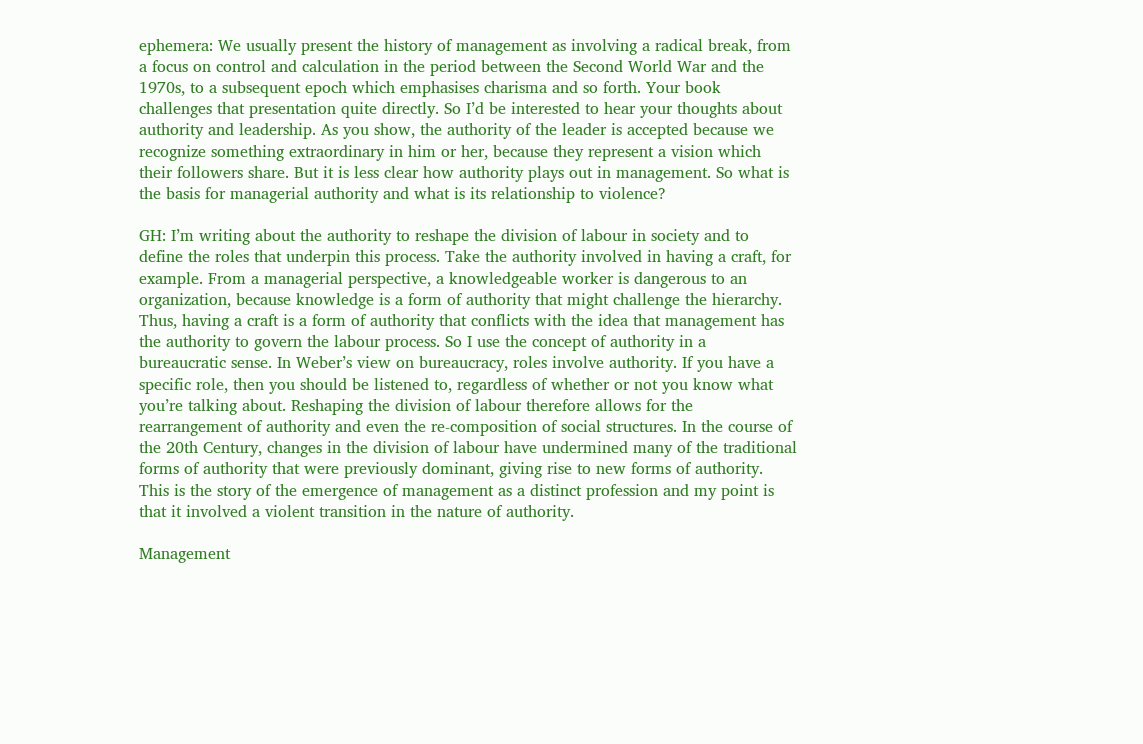ephemera: We usually present the history of management as involving a radical break, from a focus on control and calculation in the period between the Second World War and the 1970s, to a subsequent epoch which emphasises charisma and so forth. Your book challenges that presentation quite directly. So I’d be interested to hear your thoughts about authority and leadership. As you show, the authority of the leader is accepted because we recognize something extraordinary in him or her, because they represent a vision which their followers share. But it is less clear how authority plays out in management. So what is the basis for managerial authority and what is its relationship to violence?

GH: I’m writing about the authority to reshape the division of labour in society and to define the roles that underpin this process. Take the authority involved in having a craft, for example. From a managerial perspective, a knowledgeable worker is dangerous to an organization, because knowledge is a form of authority that might challenge the hierarchy. Thus, having a craft is a form of authority that conflicts with the idea that management has the authority to govern the labour process. So I use the concept of authority in a bureaucratic sense. In Weber’s view on bureaucracy, roles involve authority. If you have a specific role, then you should be listened to, regardless of whether or not you know what you’re talking about. Reshaping the division of labour therefore allows for the rearrangement of authority and even the re-composition of social structures. In the course of the 20th Century, changes in the division of labour have undermined many of the traditional forms of authority that were previously dominant, giving rise to new forms of authority. This is the story of the emergence of management as a distinct profession and my point is that it involved a violent transition in the nature of authority.

Management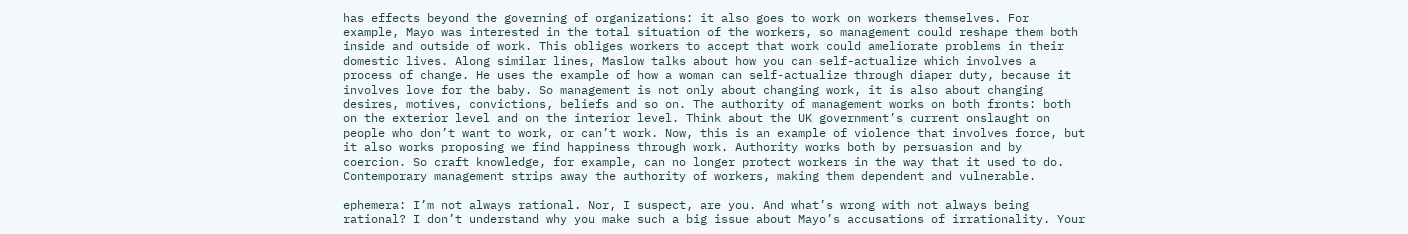has effects beyond the governing of organizations: it also goes to work on workers themselves. For example, Mayo was interested in the total situation of the workers, so management could reshape them both inside and outside of work. This obliges workers to accept that work could ameliorate problems in their domestic lives. Along similar lines, Maslow talks about how you can self-actualize which involves a process of change. He uses the example of how a woman can self-actualize through diaper duty, because it involves love for the baby. So management is not only about changing work, it is also about changing desires, motives, convictions, beliefs and so on. The authority of management works on both fronts: both on the exterior level and on the interior level. Think about the UK government’s current onslaught on people who don’t want to work, or can’t work. Now, this is an example of violence that involves force, but it also works proposing we find happiness through work. Authority works both by persuasion and by coercion. So craft knowledge, for example, can no longer protect workers in the way that it used to do. Contemporary management strips away the authority of workers, making them dependent and vulnerable.

ephemera: I’m not always rational. Nor, I suspect, are you. And what’s wrong with not always being rational? I don’t understand why you make such a big issue about Mayo’s accusations of irrationality. Your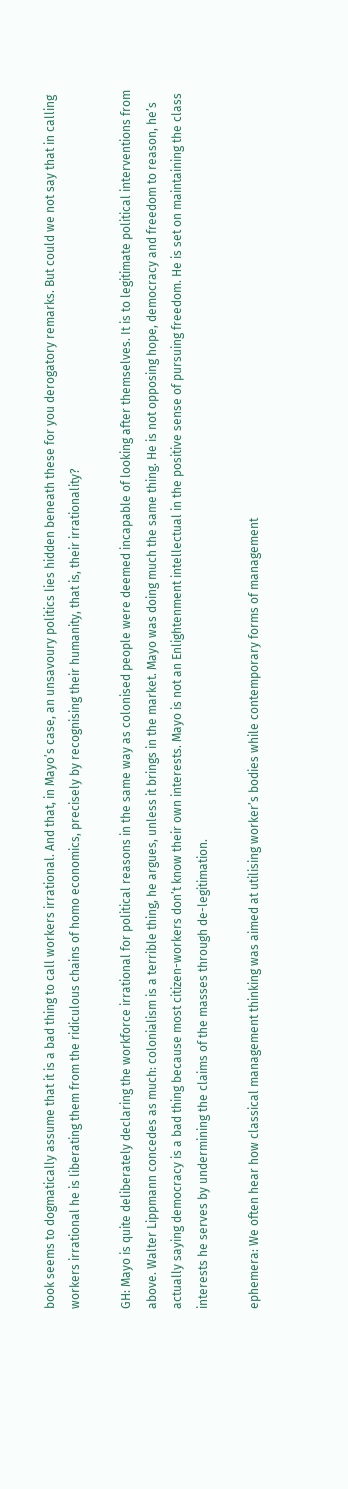book seems to dogmatically assume that it is a bad thing to call workers irrational. And that, in Mayo’s case, an unsavoury politics lies hidden beneath these for you derogatory remarks. But could we not say that in calling workers irrational he is liberating them from the ridiculous chains of homo economics, precisely by recognising their humanity, that is, their irrationality?

GH: Mayo is quite deliberately declaring the workforce irrational for political reasons in the same way as colonised people were deemed incapable of looking after themselves. It is to legitimate political interventions from above. Walter Lippmann concedes as much: colonialism is a terrible thing, he argues, unless it brings in the market. Mayo was doing much the same thing. He is not opposing hope, democracy and freedom to reason, he’s actually saying democracy is a bad thing because most citizen-workers don’t know their own interests. Mayo is not an Enlightenment intellectual in the positive sense of pursuing freedom. He is set on maintaining the class interests he serves by undermining the claims of the masses through de-legitimation.

ephemera: We often hear how classical management thinking was aimed at utilising worker’s bodies while contemporary forms of management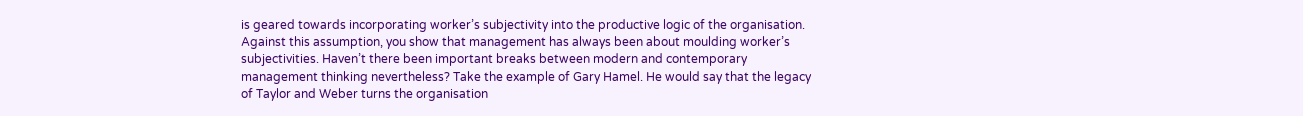is geared towards incorporating worker’s subjectivity into the productive logic of the organisation. Against this assumption, you show that management has always been about moulding worker’s subjectivities. Haven’t there been important breaks between modern and contemporary management thinking nevertheless? Take the example of Gary Hamel. He would say that the legacy of Taylor and Weber turns the organisation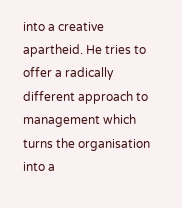into a creative apartheid. He tries to offer a radically different approach to management which turns the organisation into a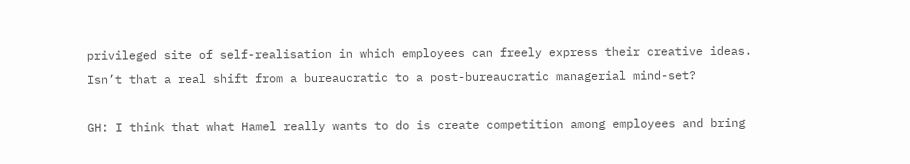privileged site of self-realisation in which employees can freely express their creative ideas. Isn’t that a real shift from a bureaucratic to a post-bureaucratic managerial mind-set?

GH: I think that what Hamel really wants to do is create competition among employees and bring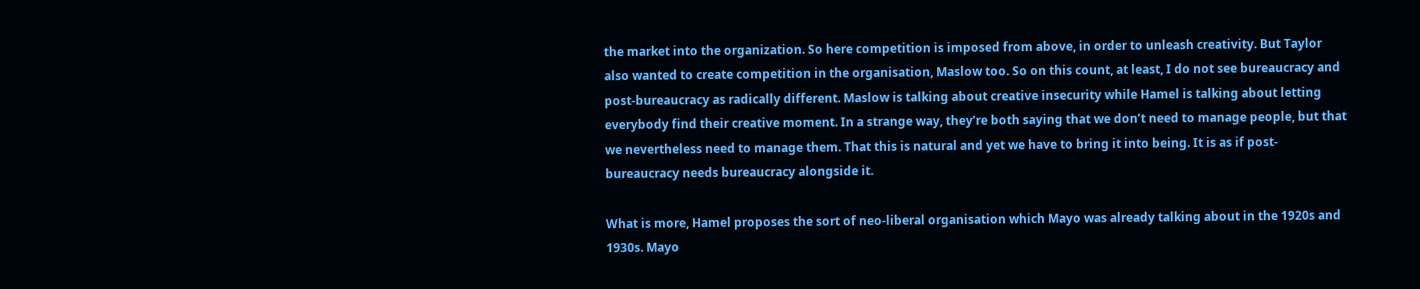the market into the organization. So here competition is imposed from above, in order to unleash creativity. But Taylor also wanted to create competition in the organisation, Maslow too. So on this count, at least, I do not see bureaucracy and post-bureaucracy as radically different. Maslow is talking about creative insecurity while Hamel is talking about letting everybody find their creative moment. In a strange way, they’re both saying that we don’t need to manage people, but that we nevertheless need to manage them. That this is natural and yet we have to bring it into being. It is as if post-bureaucracy needs bureaucracy alongside it.

What is more, Hamel proposes the sort of neo-liberal organisation which Mayo was already talking about in the 1920s and 1930s. Mayo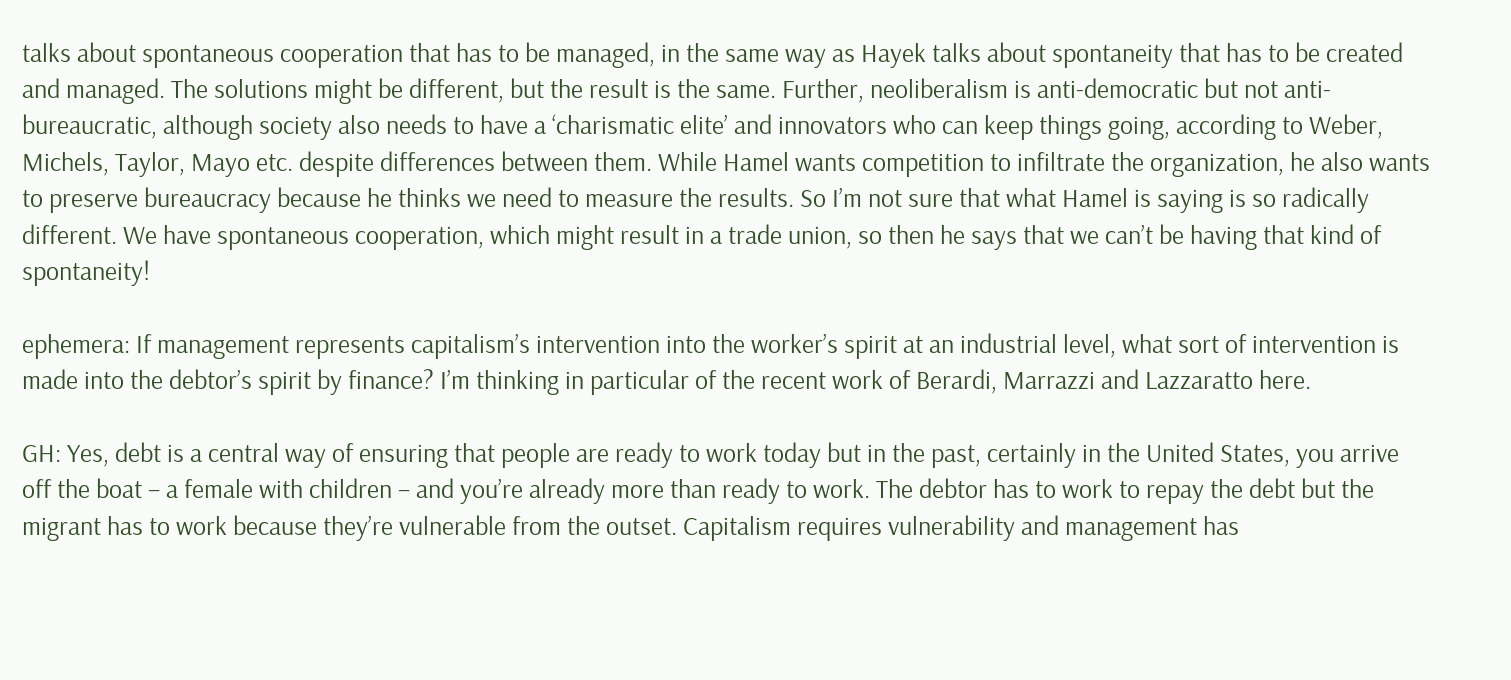talks about spontaneous cooperation that has to be managed, in the same way as Hayek talks about spontaneity that has to be created and managed. The solutions might be different, but the result is the same. Further, neoliberalism is anti-democratic but not anti-bureaucratic, although society also needs to have a ‘charismatic elite’ and innovators who can keep things going, according to Weber, Michels, Taylor, Mayo etc. despite differences between them. While Hamel wants competition to infiltrate the organization, he also wants to preserve bureaucracy because he thinks we need to measure the results. So I’m not sure that what Hamel is saying is so radically different. We have spontaneous cooperation, which might result in a trade union, so then he says that we can’t be having that kind of spontaneity!

ephemera: If management represents capitalism’s intervention into the worker’s spirit at an industrial level, what sort of intervention is made into the debtor’s spirit by finance? I’m thinking in particular of the recent work of Berardi, Marrazzi and Lazzaratto here.

GH: Yes, debt is a central way of ensuring that people are ready to work today but in the past, certainly in the United States, you arrive off the boat – a female with children – and you’re already more than ready to work. The debtor has to work to repay the debt but the migrant has to work because they’re vulnerable from the outset. Capitalism requires vulnerability and management has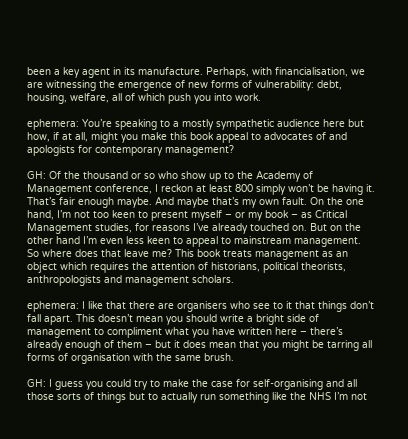been a key agent in its manufacture. Perhaps, with financialisation, we are witnessing the emergence of new forms of vulnerability: debt, housing, welfare, all of which push you into work.

ephemera: You’re speaking to a mostly sympathetic audience here but how, if at all, might you make this book appeal to advocates of and apologists for contemporary management?

GH: Of the thousand or so who show up to the Academy of Management conference, I reckon at least 800 simply won’t be having it. That’s fair enough maybe. And maybe that’s my own fault. On the one hand, I’m not too keen to present myself – or my book – as Critical Management studies, for reasons I’ve already touched on. But on the other hand I’m even less keen to appeal to mainstream management. So where does that leave me? This book treats management as an object which requires the attention of historians, political theorists, anthropologists and management scholars.

ephemera: I like that there are organisers who see to it that things don’t fall apart. This doesn’t mean you should write a bright side of management to compliment what you have written here – there’s already enough of them – but it does mean that you might be tarring all forms of organisation with the same brush.

GH: I guess you could try to make the case for self-organising and all those sorts of things but to actually run something like the NHS I’m not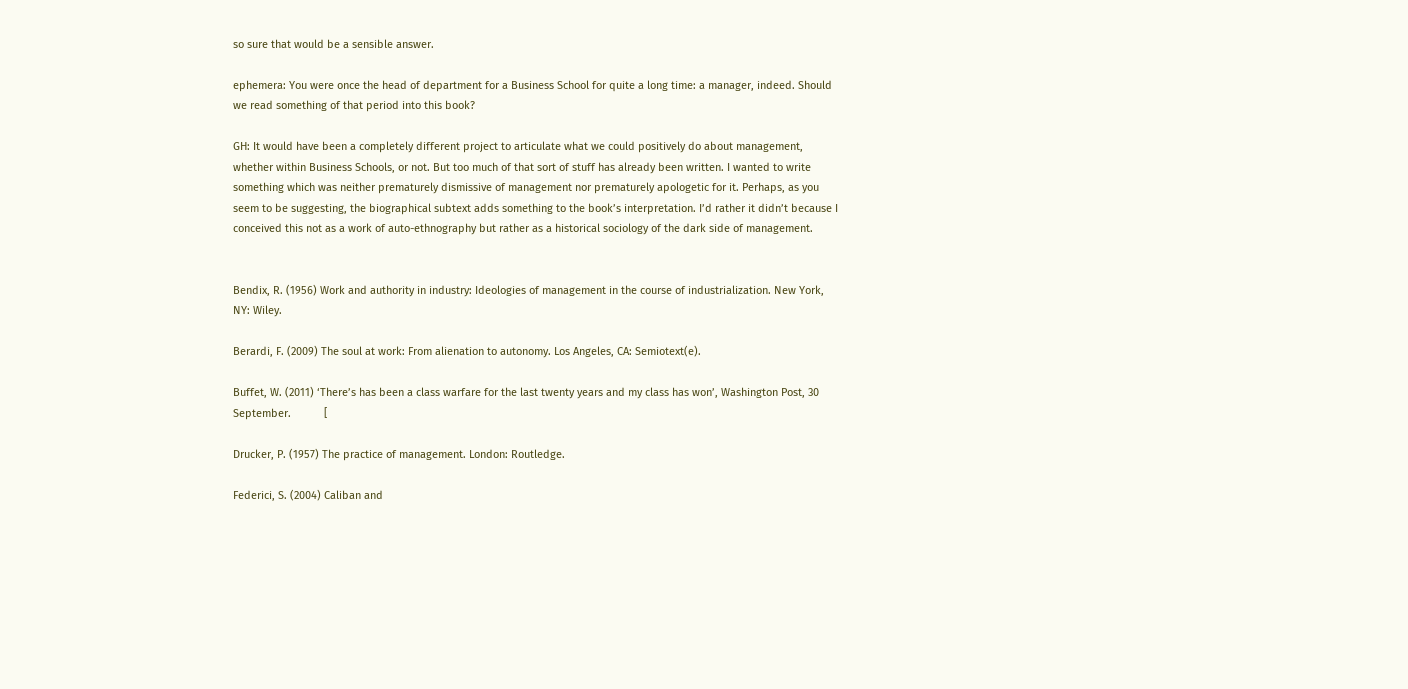so sure that would be a sensible answer.

ephemera: You were once the head of department for a Business School for quite a long time: a manager, indeed. Should we read something of that period into this book?

GH: It would have been a completely different project to articulate what we could positively do about management, whether within Business Schools, or not. But too much of that sort of stuff has already been written. I wanted to write something which was neither prematurely dismissive of management nor prematurely apologetic for it. Perhaps, as you seem to be suggesting, the biographical subtext adds something to the book’s interpretation. I’d rather it didn’t because I conceived this not as a work of auto-ethnography but rather as a historical sociology of the dark side of management.


Bendix, R. (1956) Work and authority in industry: Ideologies of management in the course of industrialization. New York, NY: Wiley.

Berardi, F. (2009) The soul at work: From alienation to autonomy. Los Angeles, CA: Semiotext(e).

Buffet, W. (2011) ‘There’s has been a class warfare for the last twenty years and my class has won’, Washington Post, 30 September.           [

Drucker, P. (1957) The practice of management. London: Routledge.

Federici, S. (2004) Caliban and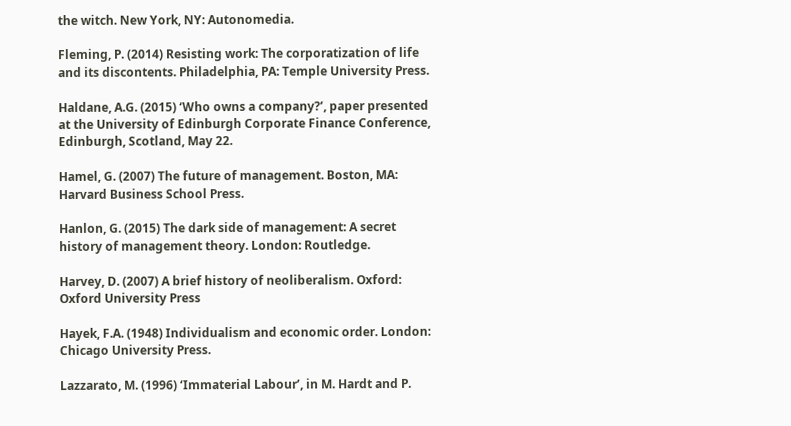the witch. New York, NY: Autonomedia.

Fleming, P. (2014) Resisting work: The corporatization of life and its discontents. Philadelphia, PA: Temple University Press.

Haldane, A.G. (2015) ‘Who owns a company?’, paper presented at the University of Edinburgh Corporate Finance Conference, Edinburgh, Scotland, May 22.

Hamel, G. (2007) The future of management. Boston, MA: Harvard Business School Press.

Hanlon, G. (2015) The dark side of management: A secret history of management theory. London: Routledge.

Harvey, D. (2007) A brief history of neoliberalism. Oxford: Oxford University Press

Hayek, F.A. (1948) Individualism and economic order. London: Chicago University Press.

Lazzarato, M. (1996) ‘Immaterial Labour’, in M. Hardt and P.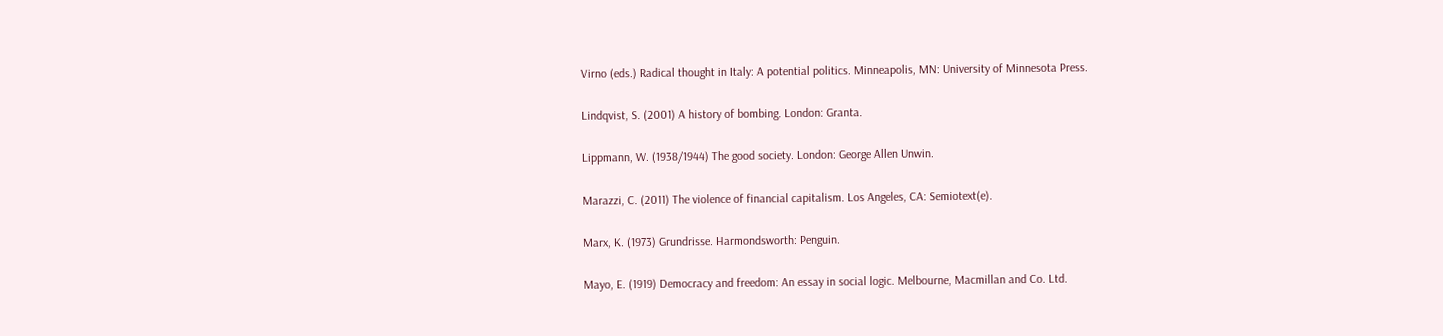Virno (eds.) Radical thought in Italy: A potential politics. Minneapolis, MN: University of Minnesota Press.

Lindqvist, S. (2001) A history of bombing. London: Granta.

Lippmann, W. (1938/1944) The good society. London: George Allen Unwin.

Marazzi, C. (2011) The violence of financial capitalism. Los Angeles, CA: Semiotext(e).

Marx, K. (1973) Grundrisse. Harmondsworth: Penguin.

Mayo, E. (1919) Democracy and freedom: An essay in social logic. Melbourne, Macmillan and Co. Ltd.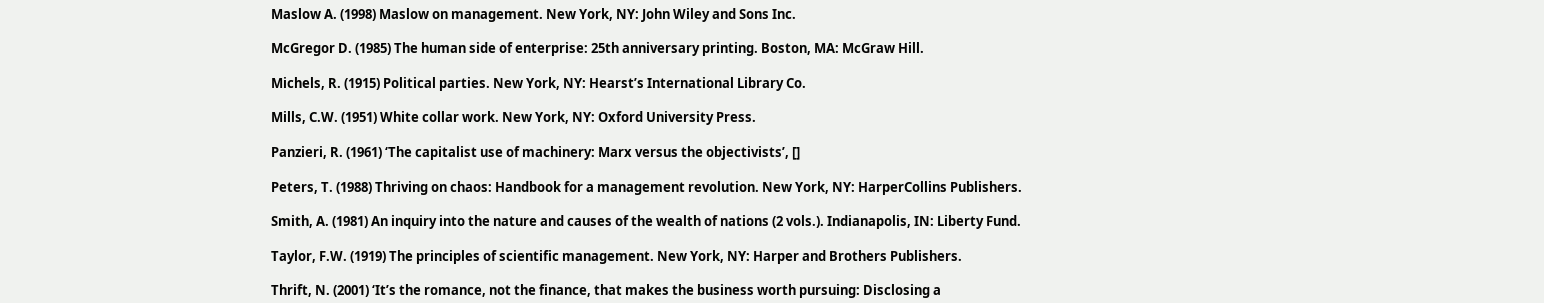Maslow A. (1998) Maslow on management. New York, NY: John Wiley and Sons Inc.

McGregor D. (1985) The human side of enterprise: 25th anniversary printing. Boston, MA: McGraw Hill.

Michels, R. (1915) Political parties. New York, NY: Hearst’s International Library Co.

Mills, C.W. (1951) White collar work. New York, NY: Oxford University Press.

Panzieri, R. (1961) ‘The capitalist use of machinery: Marx versus the objectivists’, []

Peters, T. (1988) Thriving on chaos: Handbook for a management revolution. New York, NY: HarperCollins Publishers.

Smith, A. (1981) An inquiry into the nature and causes of the wealth of nations (2 vols.). Indianapolis, IN: Liberty Fund.

Taylor, F.W. (1919) The principles of scientific management. New York, NY: Harper and Brothers Publishers.

Thrift, N. (2001) ‘It’s the romance, not the finance, that makes the business worth pursuing: Disclosing a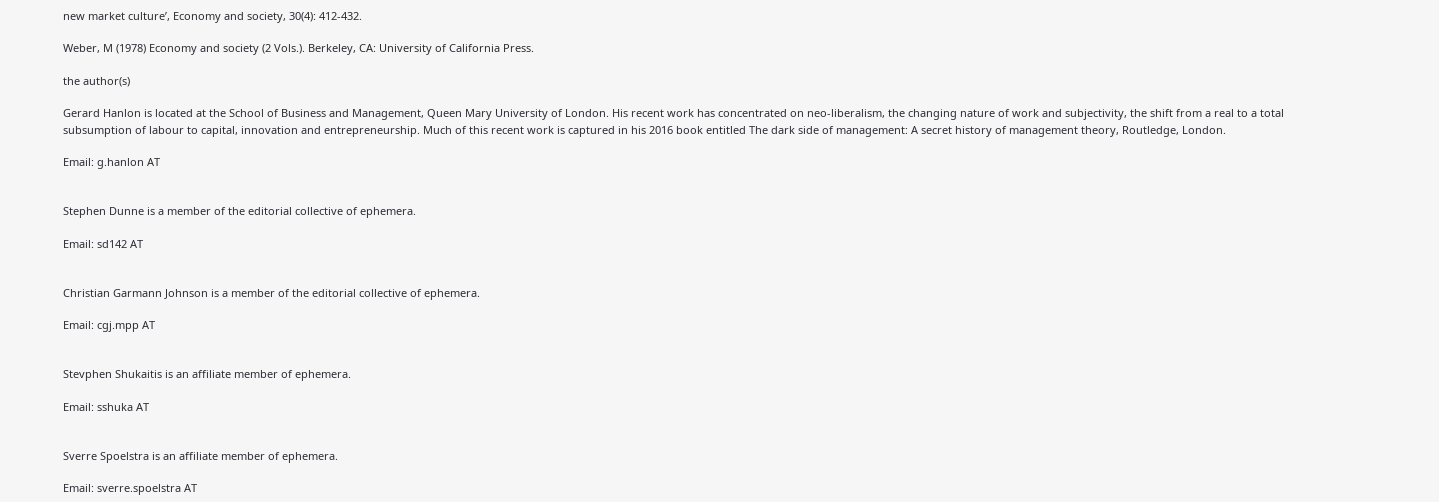new market culture’, Economy and society, 30(4): 412-432.

Weber, M (1978) Economy and society (2 Vols.). Berkeley, CA: University of California Press.

the author(s)

Gerard Hanlon is located at the School of Business and Management, Queen Mary University of London. His recent work has concentrated on neo-liberalism, the changing nature of work and subjectivity, the shift from a real to a total subsumption of labour to capital, innovation and entrepreneurship. Much of this recent work is captured in his 2016 book entitled The dark side of management: A secret history of management theory, Routledge, London.

Email: g.hanlon AT


Stephen Dunne is a member of the editorial collective of ephemera.

Email: sd142 AT


Christian Garmann Johnson is a member of the editorial collective of ephemera.

Email: cgj.mpp AT


Stevphen Shukaitis is an affiliate member of ephemera.

Email: sshuka AT


Sverre Spoelstra is an affiliate member of ephemera.

Email: sverre.spoelstra AT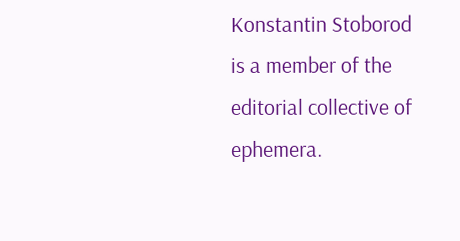Konstantin Stoborod is a member of the editorial collective of ephemera.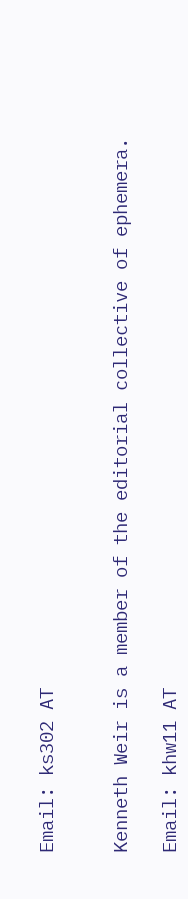Email: ks302 AT


Kenneth Weir is a member of the editorial collective of ephemera.

Email: khw11 AT